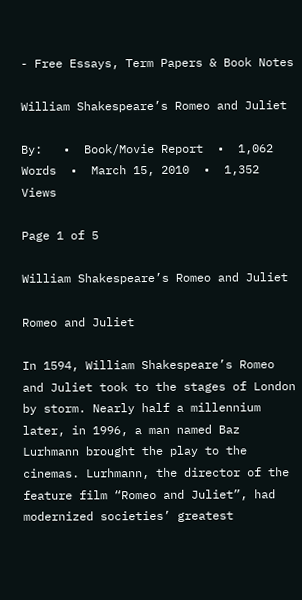- Free Essays, Term Papers & Book Notes

William Shakespeare’s Romeo and Juliet

By:   •  Book/Movie Report  •  1,062 Words  •  March 15, 2010  •  1,352 Views

Page 1 of 5

William Shakespeare’s Romeo and Juliet

Romeo and Juliet

In 1594, William Shakespeare’s Romeo and Juliet took to the stages of London by storm. Nearly half a millennium later, in 1996, a man named Baz Lurhmann brought the play to the cinemas. Lurhmann, the director of the feature film “Romeo and Juliet”, had modernized societies’ greatest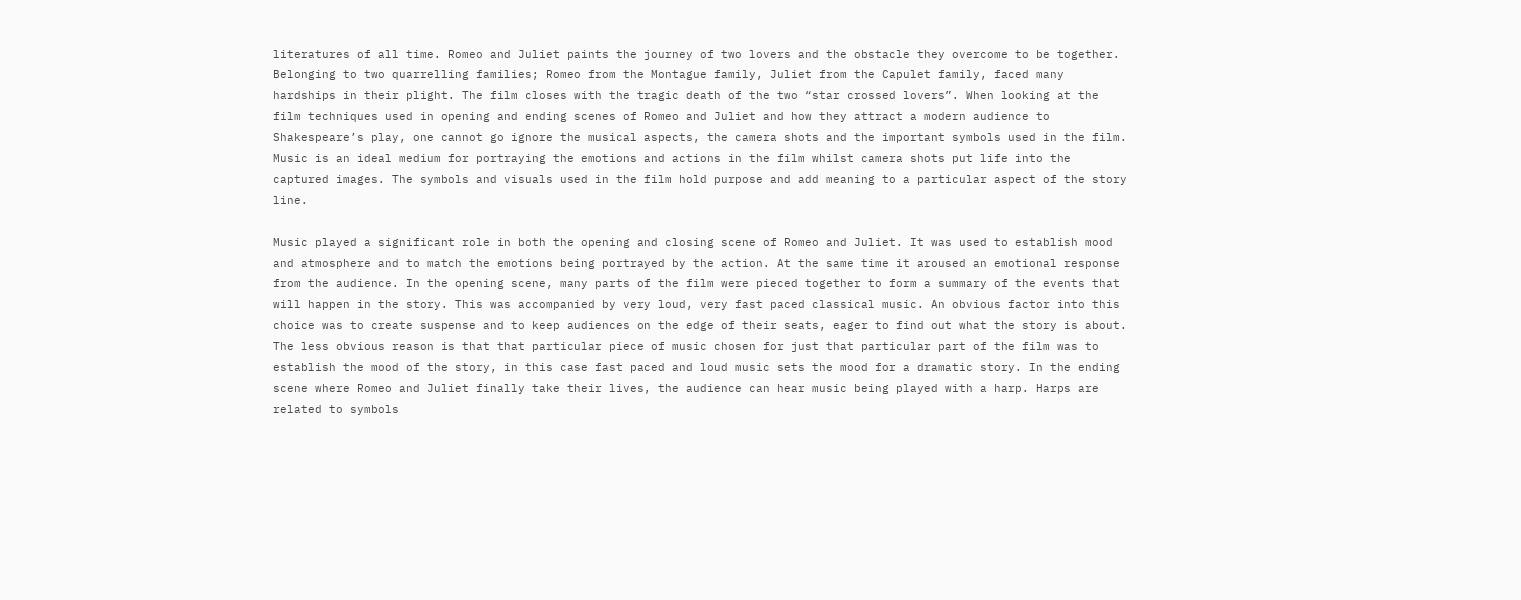literatures of all time. Romeo and Juliet paints the journey of two lovers and the obstacle they overcome to be together. Belonging to two quarrelling families; Romeo from the Montague family, Juliet from the Capulet family, faced many hardships in their plight. The film closes with the tragic death of the two “star crossed lovers”. When looking at the film techniques used in opening and ending scenes of Romeo and Juliet and how they attract a modern audience to Shakespeare’s play, one cannot go ignore the musical aspects, the camera shots and the important symbols used in the film. Music is an ideal medium for portraying the emotions and actions in the film whilst camera shots put life into the captured images. The symbols and visuals used in the film hold purpose and add meaning to a particular aspect of the story line.

Music played a significant role in both the opening and closing scene of Romeo and Juliet. It was used to establish mood and atmosphere and to match the emotions being portrayed by the action. At the same time it aroused an emotional response from the audience. In the opening scene, many parts of the film were pieced together to form a summary of the events that will happen in the story. This was accompanied by very loud, very fast paced classical music. An obvious factor into this choice was to create suspense and to keep audiences on the edge of their seats, eager to find out what the story is about. The less obvious reason is that that particular piece of music chosen for just that particular part of the film was to establish the mood of the story, in this case fast paced and loud music sets the mood for a dramatic story. In the ending scene where Romeo and Juliet finally take their lives, the audience can hear music being played with a harp. Harps are related to symbols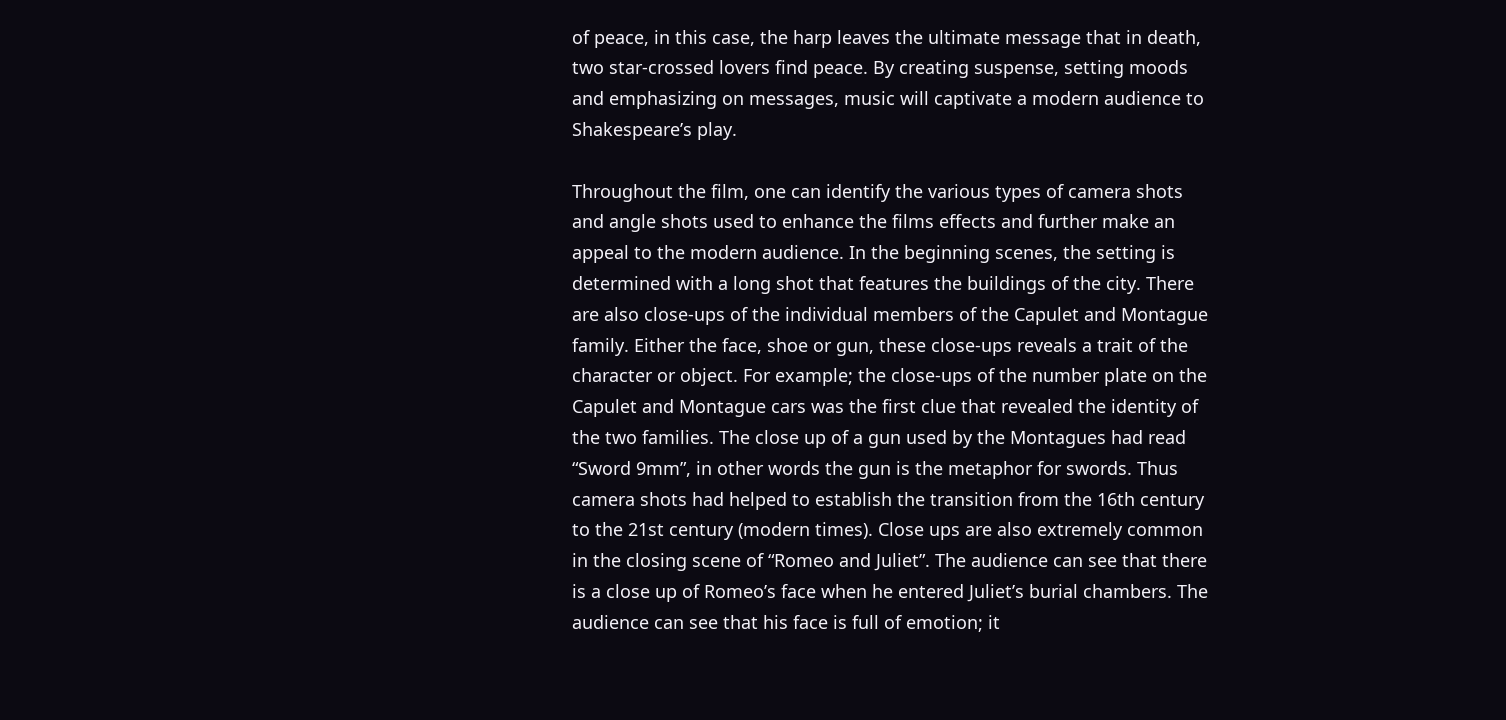of peace, in this case, the harp leaves the ultimate message that in death, two star-crossed lovers find peace. By creating suspense, setting moods and emphasizing on messages, music will captivate a modern audience to Shakespeare’s play.

Throughout the film, one can identify the various types of camera shots and angle shots used to enhance the films effects and further make an appeal to the modern audience. In the beginning scenes, the setting is determined with a long shot that features the buildings of the city. There are also close-ups of the individual members of the Capulet and Montague family. Either the face, shoe or gun, these close-ups reveals a trait of the character or object. For example; the close-ups of the number plate on the Capulet and Montague cars was the first clue that revealed the identity of the two families. The close up of a gun used by the Montagues had read “Sword 9mm”, in other words the gun is the metaphor for swords. Thus camera shots had helped to establish the transition from the 16th century to the 21st century (modern times). Close ups are also extremely common in the closing scene of “Romeo and Juliet”. The audience can see that there is a close up of Romeo’s face when he entered Juliet’s burial chambers. The audience can see that his face is full of emotion; it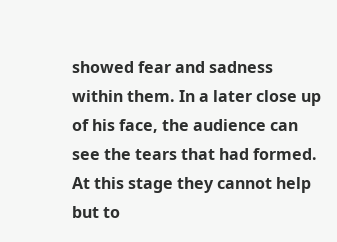showed fear and sadness within them. In a later close up of his face, the audience can see the tears that had formed. At this stage they cannot help but to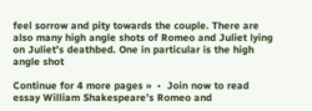feel sorrow and pity towards the couple. There are also many high angle shots of Romeo and Juliet lying on Juliet’s deathbed. One in particular is the high angle shot

Continue for 4 more pages »  •  Join now to read essay William Shakespeare’s Romeo and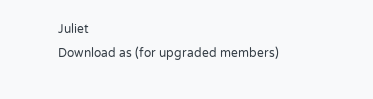Juliet
Download as (for upgraded members)